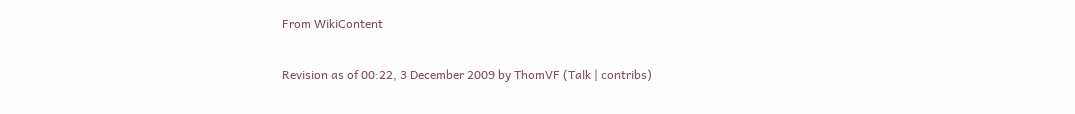From WikiContent

Revision as of 00:22, 3 December 2009 by ThomVF (Talk | contribs)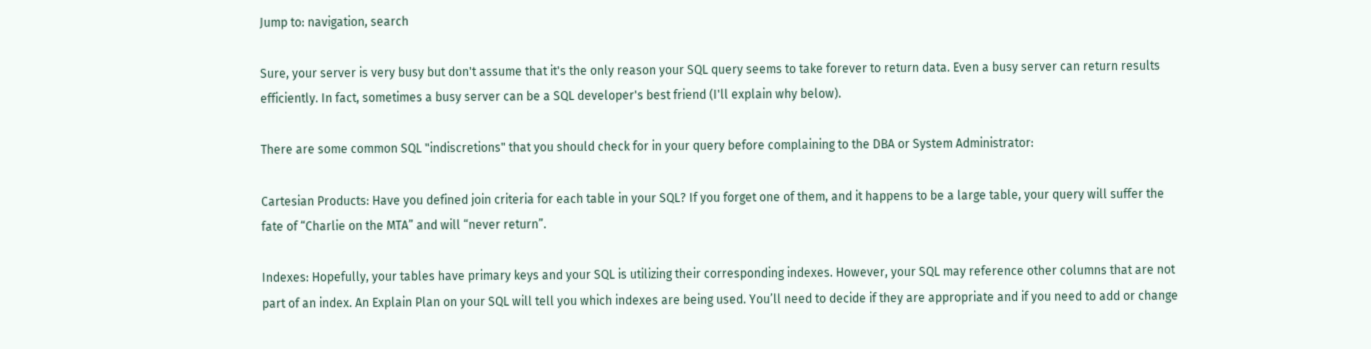Jump to: navigation, search

Sure, your server is very busy but don't assume that it's the only reason your SQL query seems to take forever to return data. Even a busy server can return results efficiently. In fact, sometimes a busy server can be a SQL developer's best friend (I'll explain why below).

There are some common SQL "indiscretions" that you should check for in your query before complaining to the DBA or System Administrator:

Cartesian Products: Have you defined join criteria for each table in your SQL? If you forget one of them, and it happens to be a large table, your query will suffer the fate of “Charlie on the MTA” and will “never return”.

Indexes: Hopefully, your tables have primary keys and your SQL is utilizing their corresponding indexes. However, your SQL may reference other columns that are not part of an index. An Explain Plan on your SQL will tell you which indexes are being used. You’ll need to decide if they are appropriate and if you need to add or change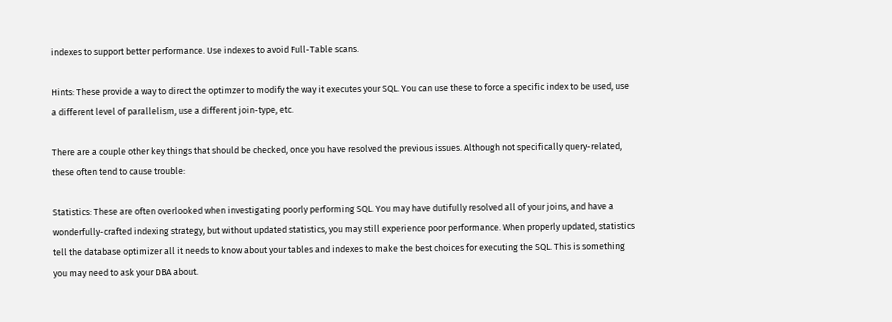indexes to support better performance. Use indexes to avoid Full-Table scans.

Hints: These provide a way to direct the optimzer to modify the way it executes your SQL. You can use these to force a specific index to be used, use a different level of parallelism, use a different join-type, etc.

There are a couple other key things that should be checked, once you have resolved the previous issues. Although not specifically query-related, these often tend to cause trouble:

Statistics: These are often overlooked when investigating poorly performing SQL. You may have dutifully resolved all of your joins, and have a wonderfully-crafted indexing strategy, but without updated statistics, you may still experience poor performance. When properly updated, statistics tell the database optimizer all it needs to know about your tables and indexes to make the best choices for executing the SQL. This is something you may need to ask your DBA about.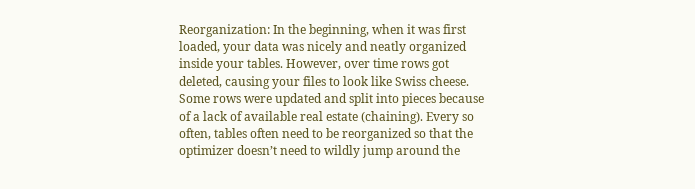Reorganization: In the beginning, when it was first loaded, your data was nicely and neatly organized inside your tables. However, over time rows got deleted, causing your files to look like Swiss cheese. Some rows were updated and split into pieces because of a lack of available real estate (chaining). Every so often, tables often need to be reorganized so that the optimizer doesn’t need to wildly jump around the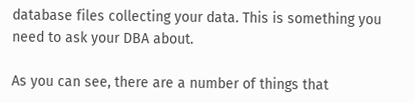database files collecting your data. This is something you need to ask your DBA about.

As you can see, there are a number of things that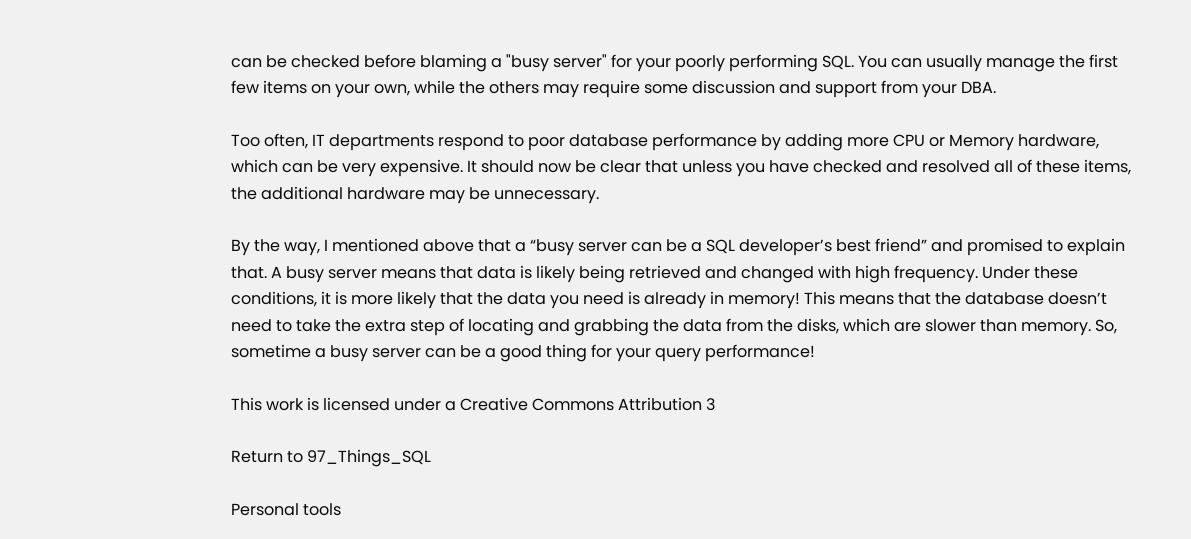can be checked before blaming a "busy server" for your poorly performing SQL. You can usually manage the first few items on your own, while the others may require some discussion and support from your DBA.

Too often, IT departments respond to poor database performance by adding more CPU or Memory hardware, which can be very expensive. It should now be clear that unless you have checked and resolved all of these items, the additional hardware may be unnecessary.

By the way, I mentioned above that a “busy server can be a SQL developer’s best friend” and promised to explain that. A busy server means that data is likely being retrieved and changed with high frequency. Under these conditions, it is more likely that the data you need is already in memory! This means that the database doesn’t need to take the extra step of locating and grabbing the data from the disks, which are slower than memory. So, sometime a busy server can be a good thing for your query performance!

This work is licensed under a Creative Commons Attribution 3

Return to 97_Things_SQL

Personal tools